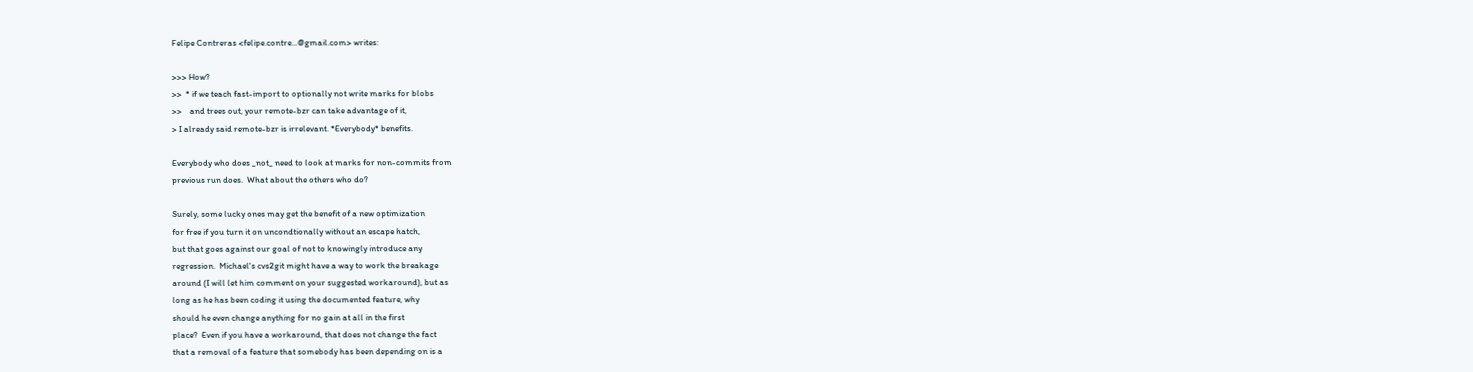Felipe Contreras <felipe.contre...@gmail.com> writes:

>>> How?
>>  * if we teach fast-import to optionally not write marks for blobs
>>    and trees out, your remote-bzr can take advantage of it,
> I already said remote-bzr is irrelevant. *Everybody* benefits.

Everybody who does _not_ need to look at marks for non-commits from
previous run does.  What about the others who do?

Surely, some lucky ones may get the benefit of a new optimization
for free if you turn it on uncondtionally without an escape hatch,
but that goes against our goal of not to knowingly introduce any
regression.  Michael's cvs2git might have a way to work the breakage
around (I will let him comment on your suggested workaround), but as
long as he has been coding it using the documented feature, why
should he even change anything for no gain at all in the first
place?  Even if you have a workaround, that does not change the fact
that a removal of a feature that somebody has been depending on is a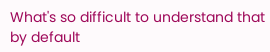What's so difficult to understand that by default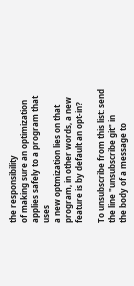the responsibility
of making sure an optimization applies safely to a program that uses
a new optmization lies on that program, in other words, a new
feature is by default an opt-in?

To unsubscribe from this list: send the line "unsubscribe git" in
the body of a message to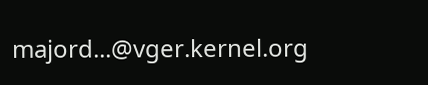majord...@vger.kernel.org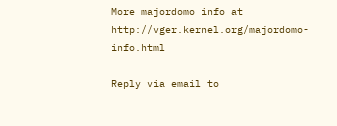More majordomo info at  http://vger.kernel.org/majordomo-info.html

Reply via email to